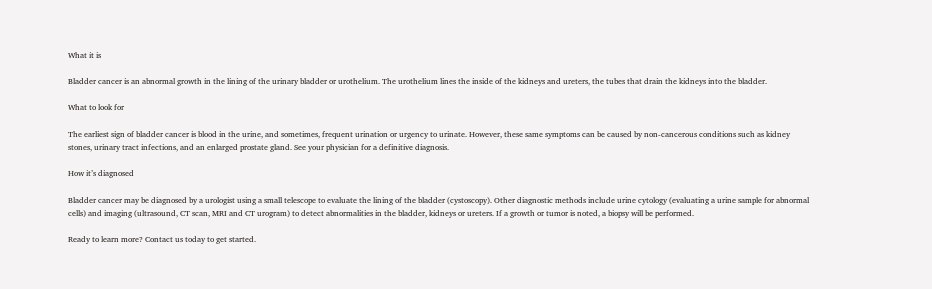What it is

Bladder cancer is an abnormal growth in the lining of the urinary bladder or urothelium. The urothelium lines the inside of the kidneys and ureters, the tubes that drain the kidneys into the bladder.

What to look for

The earliest sign of bladder cancer is blood in the urine, and sometimes, frequent urination or urgency to urinate. However, these same symptoms can be caused by non-cancerous conditions such as kidney stones, urinary tract infections, and an enlarged prostate gland. See your physician for a definitive diagnosis.

How it’s diagnosed

Bladder cancer may be diagnosed by a urologist using a small telescope to evaluate the lining of the bladder (cystoscopy). Other diagnostic methods include urine cytology (evaluating a urine sample for abnormal cells) and imaging (ultrasound, CT scan, MRI and CT urogram) to detect abnormalities in the bladder, kidneys or ureters. If a growth or tumor is noted, a biopsy will be performed.

Ready to learn more? Contact us today to get started.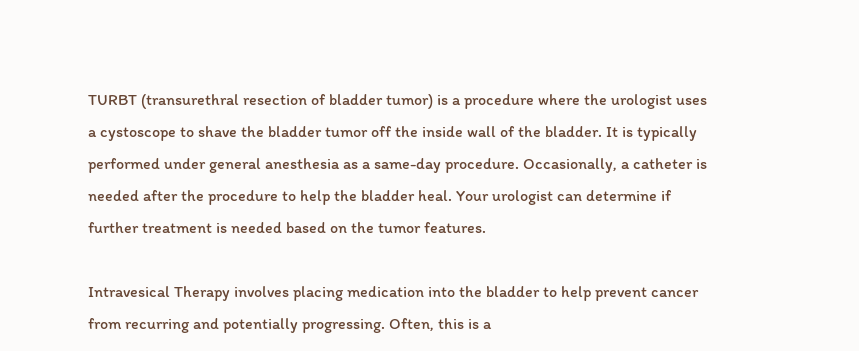TURBT (transurethral resection of bladder tumor) is a procedure where the urologist uses a cystoscope to shave the bladder tumor off the inside wall of the bladder. It is typically performed under general anesthesia as a same-day procedure. Occasionally, a catheter is needed after the procedure to help the bladder heal. Your urologist can determine if further treatment is needed based on the tumor features.

Intravesical Therapy involves placing medication into the bladder to help prevent cancer from recurring and potentially progressing. Often, this is a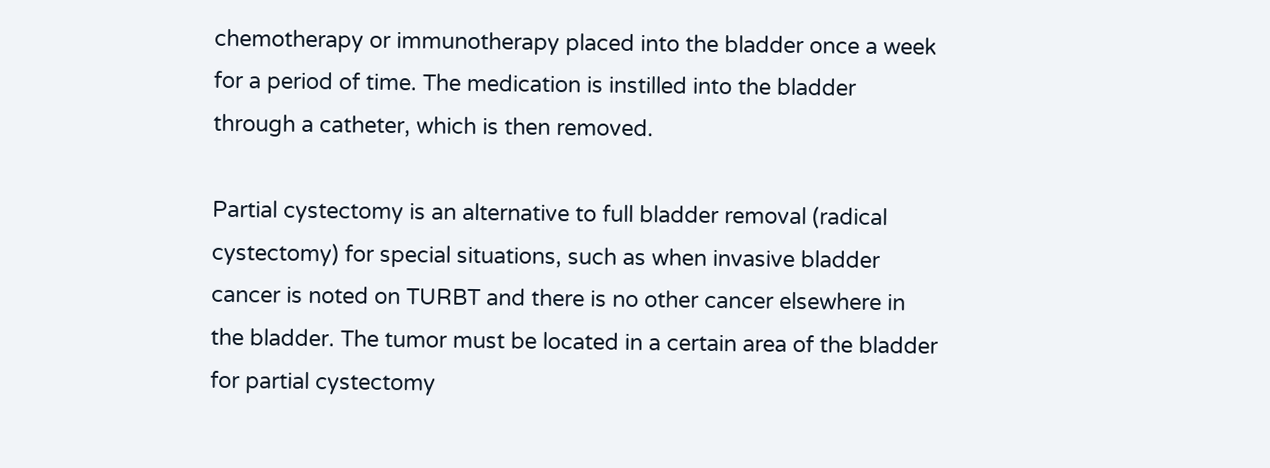chemotherapy or immunotherapy placed into the bladder once a week for a period of time. The medication is instilled into the bladder through a catheter, which is then removed.

Partial cystectomy is an alternative to full bladder removal (radical cystectomy) for special situations, such as when invasive bladder cancer is noted on TURBT and there is no other cancer elsewhere in the bladder. The tumor must be located in a certain area of the bladder for partial cystectomy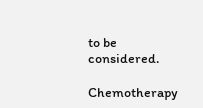to be considered.

Chemotherapy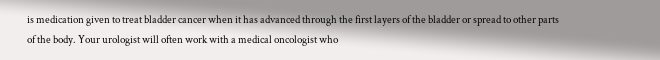is medication given to treat bladder cancer when it has advanced through the first layers of the bladder or spread to other parts of the body. Your urologist will often work with a medical oncologist who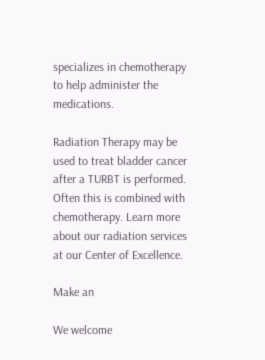specializes in chemotherapy to help administer the medications.

Radiation Therapy may be used to treat bladder cancer after a TURBT is performed. Often this is combined with chemotherapy. Learn more about our radiation services at our Center of Excellence.

Make an

We welcome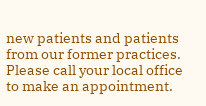new patients and patients from our former practices. Please call your local office to make an appointment.